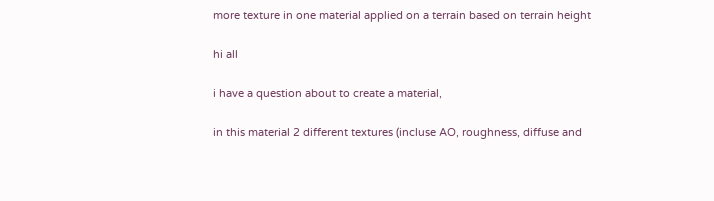more texture in one material applied on a terrain based on terrain height

hi all

i have a question about to create a material,

in this material 2 different textures (incluse AO, roughness, diffuse and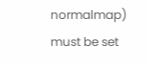normalmap) must be set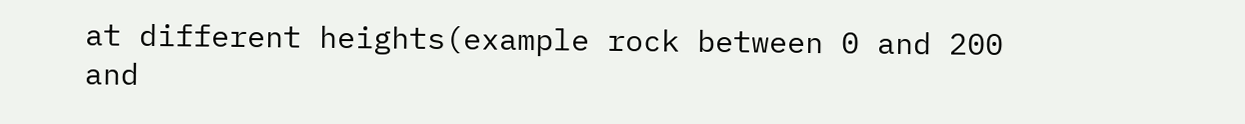at different heights(example rock between 0 and 200 and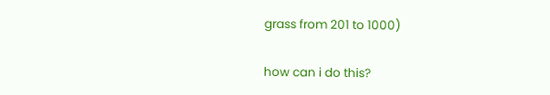grass from 201 to 1000)

how can i do this?